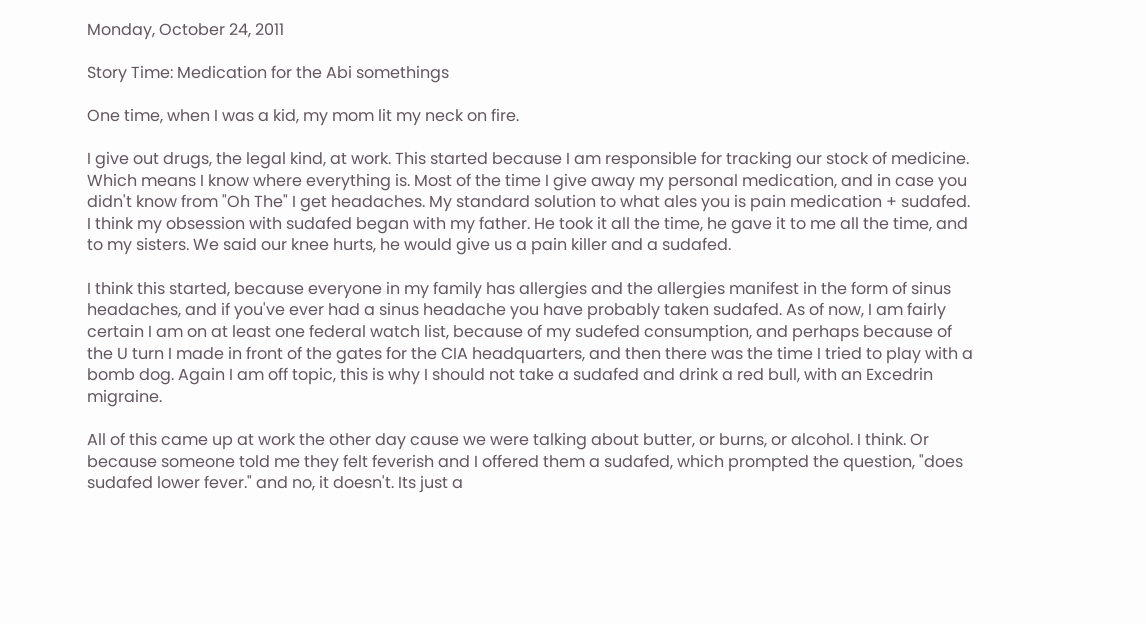Monday, October 24, 2011

Story Time: Medication for the Abi somethings

One time, when I was a kid, my mom lit my neck on fire.

I give out drugs, the legal kind, at work. This started because I am responsible for tracking our stock of medicine. Which means I know where everything is. Most of the time I give away my personal medication, and in case you didn't know from "Oh The" I get headaches. My standard solution to what ales you is pain medication + sudafed. I think my obsession with sudafed began with my father. He took it all the time, he gave it to me all the time, and to my sisters. We said our knee hurts, he would give us a pain killer and a sudafed.

I think this started, because everyone in my family has allergies and the allergies manifest in the form of sinus headaches, and if you've ever had a sinus headache you have probably taken sudafed. As of now, I am fairly certain I am on at least one federal watch list, because of my sudefed consumption, and perhaps because of the U turn I made in front of the gates for the CIA headquarters, and then there was the time I tried to play with a bomb dog. Again I am off topic, this is why I should not take a sudafed and drink a red bull, with an Excedrin migraine.

All of this came up at work the other day cause we were talking about butter, or burns, or alcohol. I think. Or because someone told me they felt feverish and I offered them a sudafed, which prompted the question, "does sudafed lower fever." and no, it doesn't. Its just a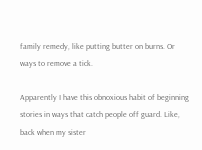family remedy, like putting butter on burns. Or ways to remove a tick.

Apparently I have this obnoxious habit of beginning stories in ways that catch people off guard. Like, back when my sister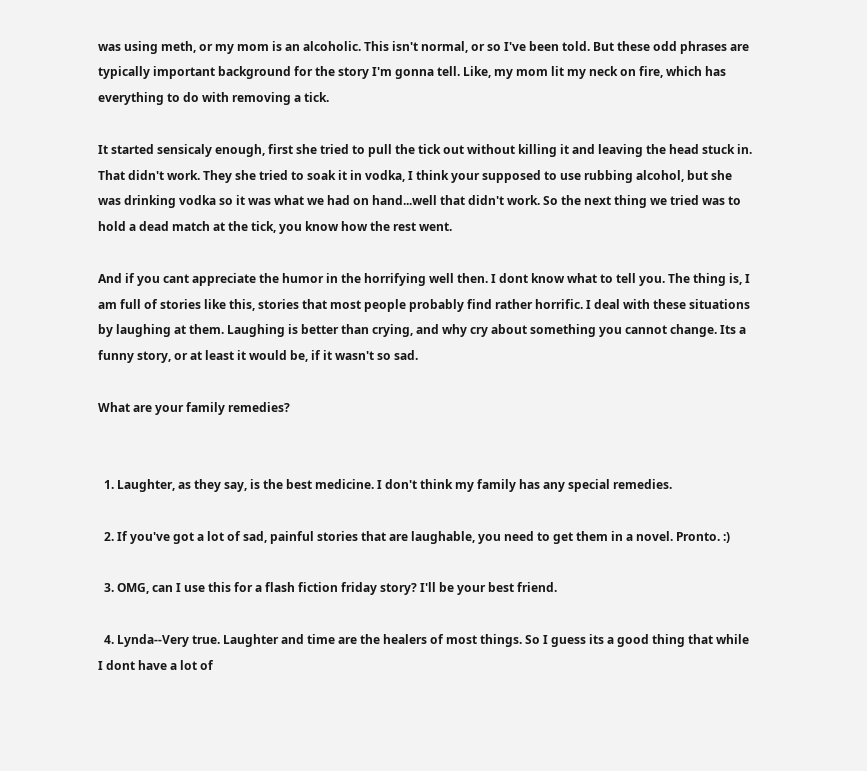was using meth, or my mom is an alcoholic. This isn't normal, or so I've been told. But these odd phrases are typically important background for the story I'm gonna tell. Like, my mom lit my neck on fire, which has everything to do with removing a tick.

It started sensicaly enough, first she tried to pull the tick out without killing it and leaving the head stuck in. That didn't work. They she tried to soak it in vodka, I think your supposed to use rubbing alcohol, but she was drinking vodka so it was what we had on hand...well that didn't work. So the next thing we tried was to hold a dead match at the tick, you know how the rest went.

And if you cant appreciate the humor in the horrifying well then. I dont know what to tell you. The thing is, I am full of stories like this, stories that most people probably find rather horrific. I deal with these situations by laughing at them. Laughing is better than crying, and why cry about something you cannot change. Its a funny story, or at least it would be, if it wasn't so sad.

What are your family remedies?


  1. Laughter, as they say, is the best medicine. I don't think my family has any special remedies.

  2. If you've got a lot of sad, painful stories that are laughable, you need to get them in a novel. Pronto. :)

  3. OMG, can I use this for a flash fiction friday story? I'll be your best friend.

  4. Lynda--Very true. Laughter and time are the healers of most things. So I guess its a good thing that while I dont have a lot of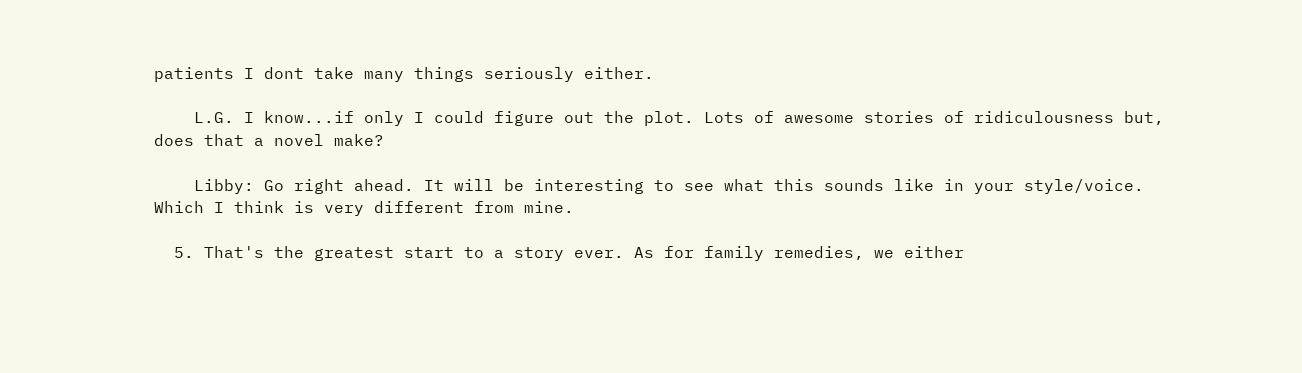patients I dont take many things seriously either.

    L.G. I know...if only I could figure out the plot. Lots of awesome stories of ridiculousness but, does that a novel make?

    Libby: Go right ahead. It will be interesting to see what this sounds like in your style/voice. Which I think is very different from mine.

  5. That's the greatest start to a story ever. As for family remedies, we either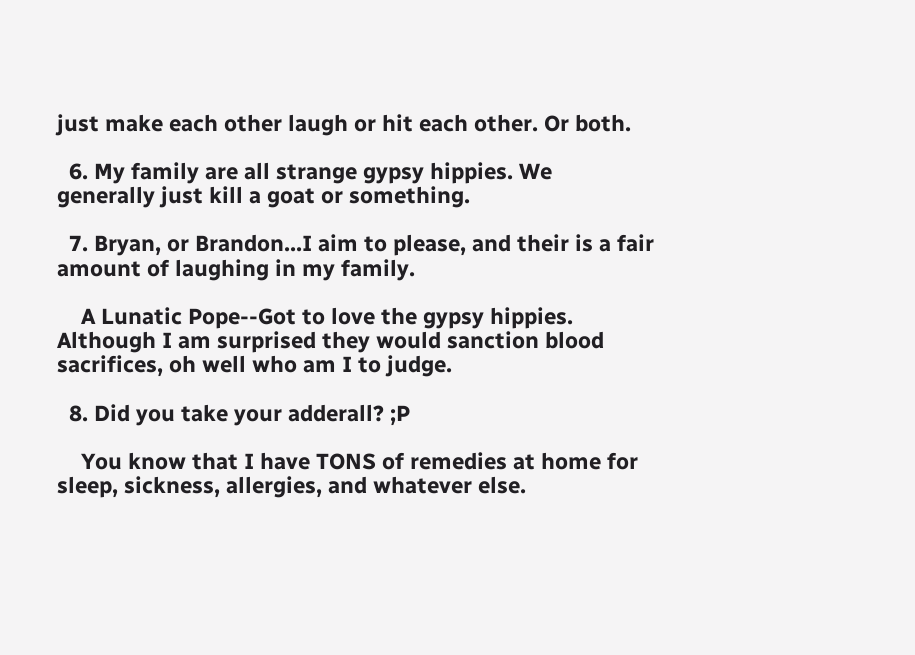just make each other laugh or hit each other. Or both.

  6. My family are all strange gypsy hippies. We generally just kill a goat or something.

  7. Bryan, or Brandon...I aim to please, and their is a fair amount of laughing in my family.

    A Lunatic Pope--Got to love the gypsy hippies. Although I am surprised they would sanction blood sacrifices, oh well who am I to judge.

  8. Did you take your adderall? ;P

    You know that I have TONS of remedies at home for sleep, sickness, allergies, and whatever else.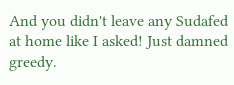And you didn't leave any Sudafed at home like I asked! Just damned greedy.